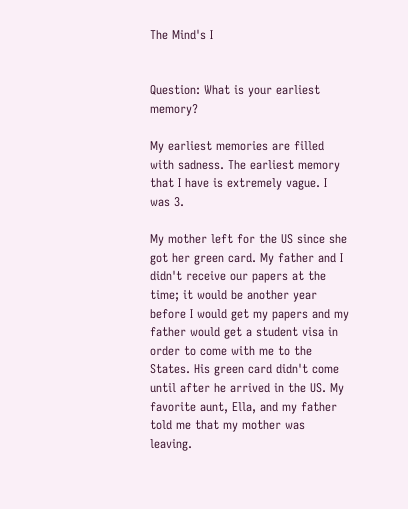The Mind's I


Question: What is your earliest memory?

My earliest memories are filled with sadness. The earliest memory that I have is extremely vague. I was 3.

My mother left for the US since she got her green card. My father and I didn't receive our papers at the time; it would be another year before I would get my papers and my father would get a student visa in order to come with me to the States. His green card didn't come until after he arrived in the US. My favorite aunt, Ella, and my father told me that my mother was leaving.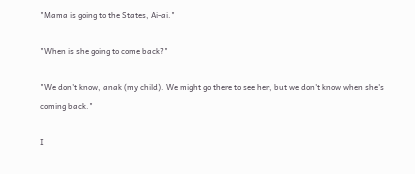"Mama is going to the States, Ai-ai."

"When is she going to come back?"

"We don't know, anak (my child). We might go there to see her, but we don't know when she's coming back."

I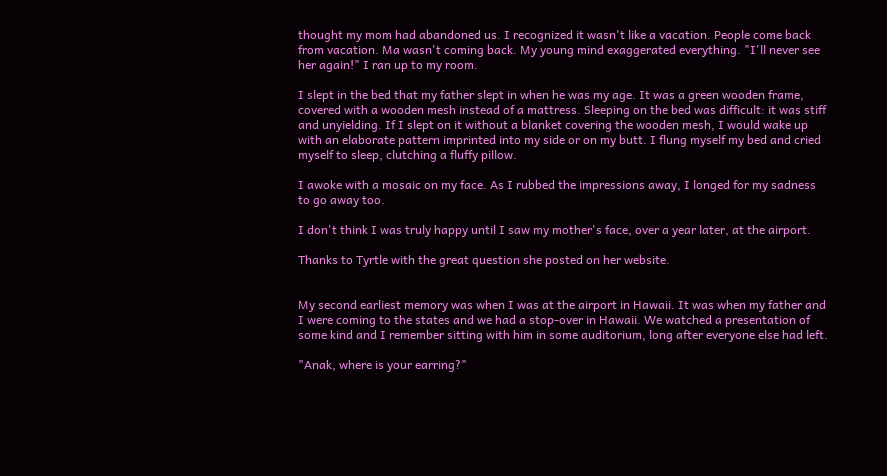thought my mom had abandoned us. I recognized it wasn't like a vacation. People come back from vacation. Ma wasn't coming back. My young mind exaggerated everything. "I'll never see her again!" I ran up to my room.

I slept in the bed that my father slept in when he was my age. It was a green wooden frame, covered with a wooden mesh instead of a mattress. Sleeping on the bed was difficult: it was stiff and unyielding. If I slept on it without a blanket covering the wooden mesh, I would wake up with an elaborate pattern imprinted into my side or on my butt. I flung myself my bed and cried myself to sleep, clutching a fluffy pillow.

I awoke with a mosaic on my face. As I rubbed the impressions away, I longed for my sadness to go away too.

I don't think I was truly happy until I saw my mother's face, over a year later, at the airport.

Thanks to Tyrtle with the great question she posted on her website.


My second earliest memory was when I was at the airport in Hawaii. It was when my father and I were coming to the states and we had a stop-over in Hawaii. We watched a presentation of some kind and I remember sitting with him in some auditorium, long after everyone else had left.

"Anak, where is your earring?"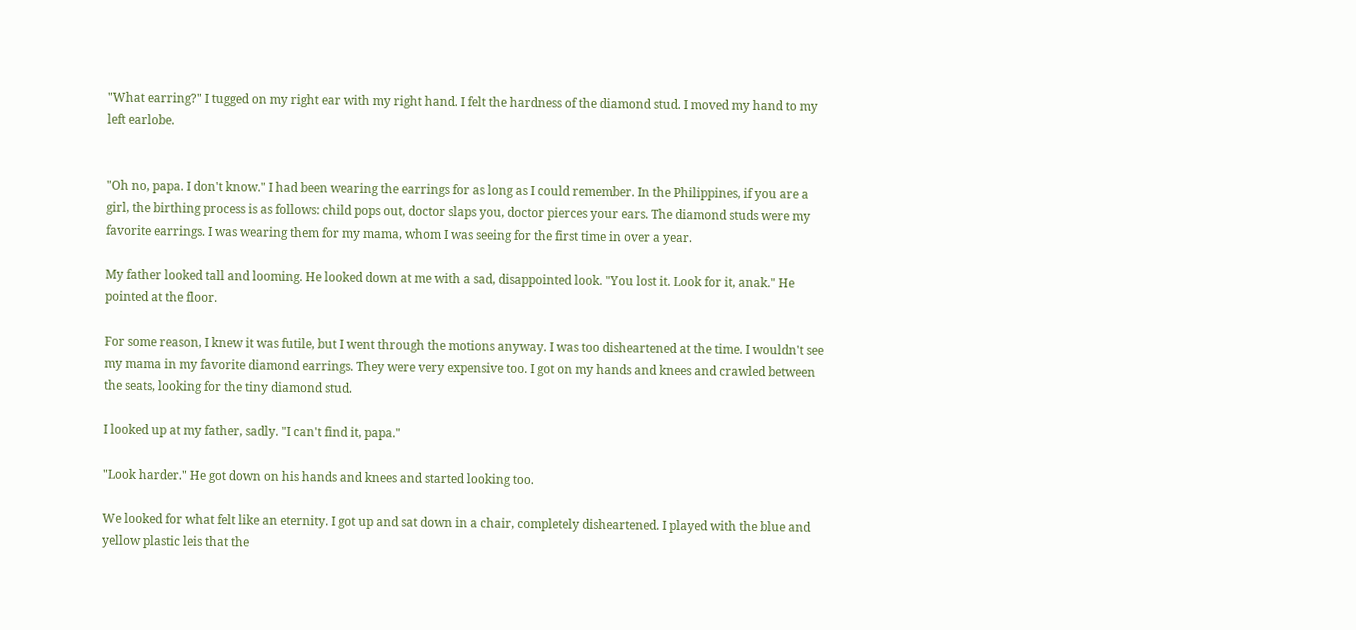"What earring?" I tugged on my right ear with my right hand. I felt the hardness of the diamond stud. I moved my hand to my left earlobe.


"Oh no, papa. I don't know." I had been wearing the earrings for as long as I could remember. In the Philippines, if you are a girl, the birthing process is as follows: child pops out, doctor slaps you, doctor pierces your ears. The diamond studs were my favorite earrings. I was wearing them for my mama, whom I was seeing for the first time in over a year.

My father looked tall and looming. He looked down at me with a sad, disappointed look. "You lost it. Look for it, anak." He pointed at the floor.

For some reason, I knew it was futile, but I went through the motions anyway. I was too disheartened at the time. I wouldn't see my mama in my favorite diamond earrings. They were very expensive too. I got on my hands and knees and crawled between the seats, looking for the tiny diamond stud.

I looked up at my father, sadly. "I can't find it, papa."

"Look harder." He got down on his hands and knees and started looking too.

We looked for what felt like an eternity. I got up and sat down in a chair, completely disheartened. I played with the blue and yellow plastic leis that the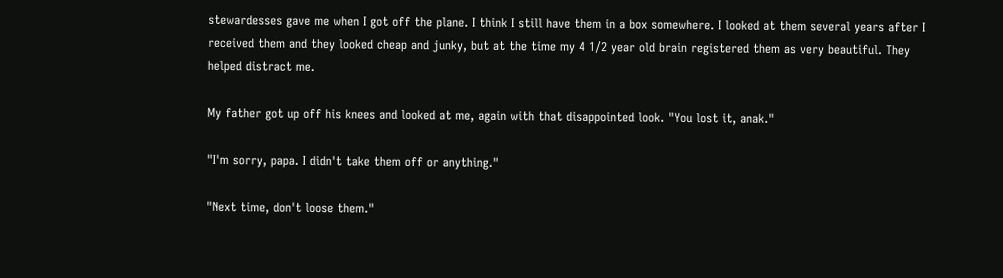stewardesses gave me when I got off the plane. I think I still have them in a box somewhere. I looked at them several years after I received them and they looked cheap and junky, but at the time my 4 1/2 year old brain registered them as very beautiful. They helped distract me.

My father got up off his knees and looked at me, again with that disappointed look. "You lost it, anak."

"I'm sorry, papa. I didn't take them off or anything."

"Next time, don't loose them."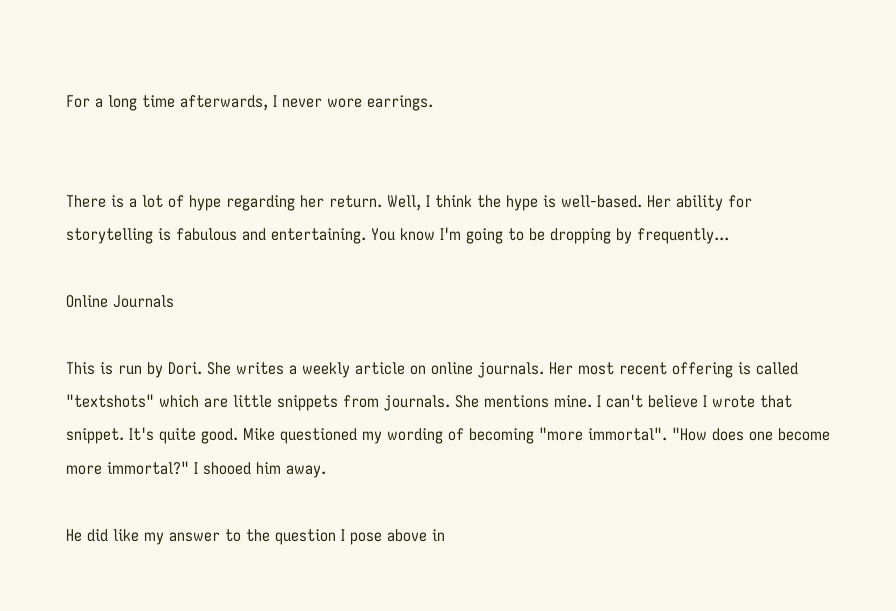For a long time afterwards, I never wore earrings.


There is a lot of hype regarding her return. Well, I think the hype is well-based. Her ability for storytelling is fabulous and entertaining. You know I'm going to be dropping by frequently...

Online Journals

This is run by Dori. She writes a weekly article on online journals. Her most recent offering is called "textshots" which are little snippets from journals. She mentions mine. I can't believe I wrote that snippet. It's quite good. Mike questioned my wording of becoming "more immortal". "How does one become more immortal?" I shooed him away.

He did like my answer to the question I pose above in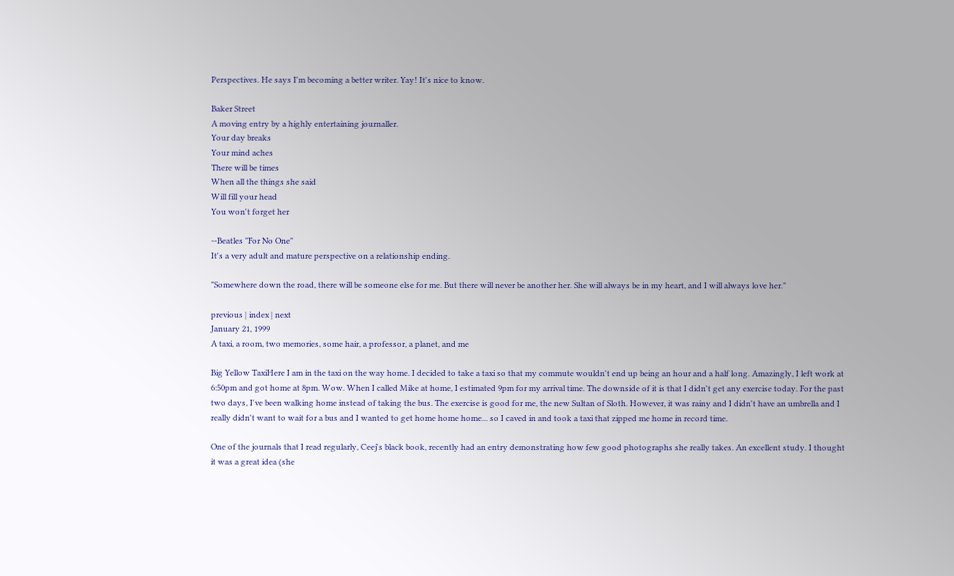Perspectives. He says I'm becoming a better writer. Yay! It's nice to know.

Baker Street
A moving entry by a highly entertaining journaller.
Your day breaks
Your mind aches
There will be times
When all the things she said
Will fill your head
You won't forget her

--Beatles "For No One"
It's a very adult and mature perspective on a relationship ending.

"Somewhere down the road, there will be someone else for me. But there will never be another her. She will always be in my heart, and I will always love her."

previous | index | next
January 21, 1999
A taxi, a room, two memories, some hair, a professor, a planet, and me

Big Yellow TaxiHere I am in the taxi on the way home. I decided to take a taxi so that my commute wouldn't end up being an hour and a half long. Amazingly, I left work at 6:50pm and got home at 8pm. Wow. When I called Mike at home, I estimated 9pm for my arrival time. The downside of it is that I didn't get any exercise today. For the past two days, I've been walking home instead of taking the bus. The exercise is good for me, the new Sultan of Sloth. However, it was rainy and I didn't have an umbrella and I really didn't want to wait for a bus and I wanted to get home home home... so I caved in and took a taxi that zipped me home in record time.

One of the journals that I read regularly, Ceej's black book, recently had an entry demonstrating how few good photographs she really takes. An excellent study. I thought it was a great idea (she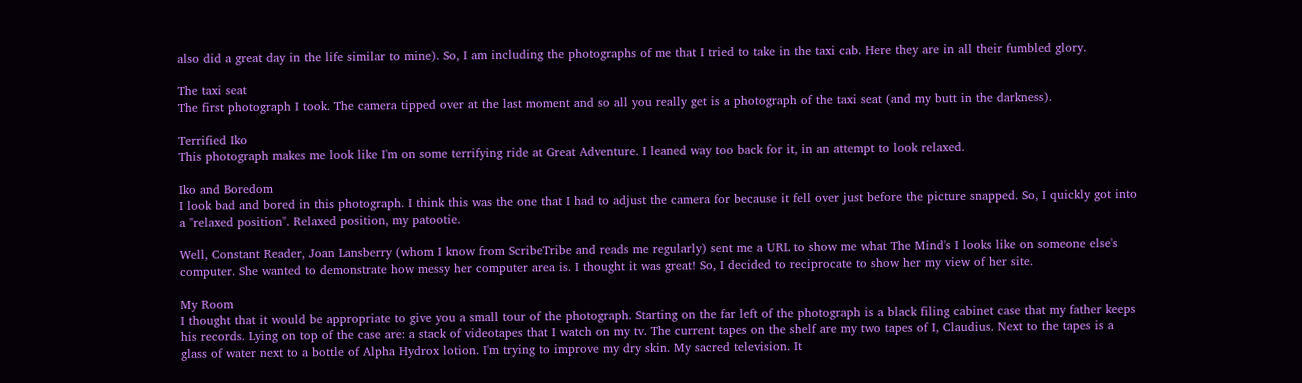also did a great day in the life similar to mine). So, I am including the photographs of me that I tried to take in the taxi cab. Here they are in all their fumbled glory.

The taxi seat
The first photograph I took. The camera tipped over at the last moment and so all you really get is a photograph of the taxi seat (and my butt in the darkness).

Terrified Iko
This photograph makes me look like I'm on some terrifying ride at Great Adventure. I leaned way too back for it, in an attempt to look relaxed.

Iko and Boredom
I look bad and bored in this photograph. I think this was the one that I had to adjust the camera for because it fell over just before the picture snapped. So, I quickly got into a "relaxed position". Relaxed position, my patootie.

Well, Constant Reader, Joan Lansberry (whom I know from ScribeTribe and reads me regularly) sent me a URL to show me what The Mind's I looks like on someone else's computer. She wanted to demonstrate how messy her computer area is. I thought it was great! So, I decided to reciprocate to show her my view of her site.

My Room
I thought that it would be appropriate to give you a small tour of the photograph. Starting on the far left of the photograph is a black filing cabinet case that my father keeps his records. Lying on top of the case are: a stack of videotapes that I watch on my tv. The current tapes on the shelf are my two tapes of I, Claudius. Next to the tapes is a glass of water next to a bottle of Alpha Hydrox lotion. I'm trying to improve my dry skin. My sacred television. It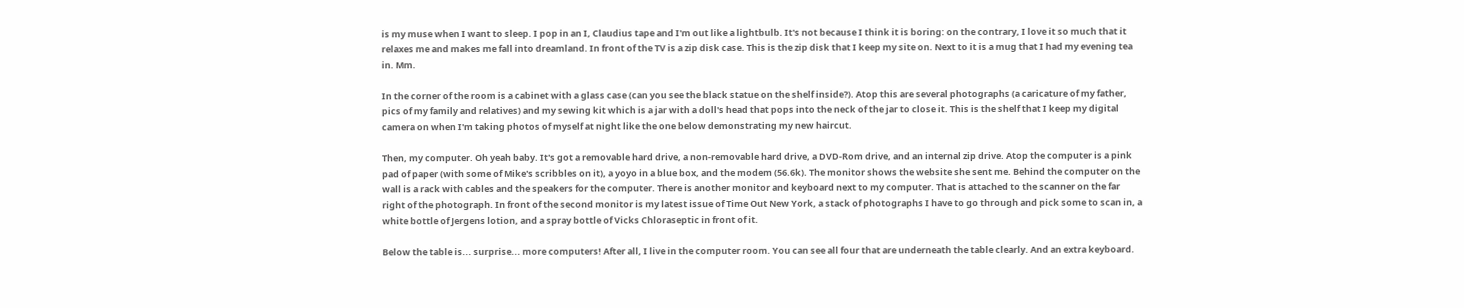is my muse when I want to sleep. I pop in an I, Claudius tape and I'm out like a lightbulb. It's not because I think it is boring: on the contrary, I love it so much that it relaxes me and makes me fall into dreamland. In front of the TV is a zip disk case. This is the zip disk that I keep my site on. Next to it is a mug that I had my evening tea in. Mm.

In the corner of the room is a cabinet with a glass case (can you see the black statue on the shelf inside?). Atop this are several photographs (a caricature of my father, pics of my family and relatives) and my sewing kit which is a jar with a doll's head that pops into the neck of the jar to close it. This is the shelf that I keep my digital camera on when I'm taking photos of myself at night like the one below demonstrating my new haircut.

Then, my computer. Oh yeah baby. It's got a removable hard drive, a non-removable hard drive, a DVD-Rom drive, and an internal zip drive. Atop the computer is a pink pad of paper (with some of Mike's scribbles on it), a yoyo in a blue box, and the modem (56.6k). The monitor shows the website she sent me. Behind the computer on the wall is a rack with cables and the speakers for the computer. There is another monitor and keyboard next to my computer. That is attached to the scanner on the far right of the photograph. In front of the second monitor is my latest issue of Time Out New York, a stack of photographs I have to go through and pick some to scan in, a white bottle of Jergens lotion, and a spray bottle of Vicks Chloraseptic in front of it.

Below the table is... surprise... more computers! After all, I live in the computer room. You can see all four that are underneath the table clearly. And an extra keyboard.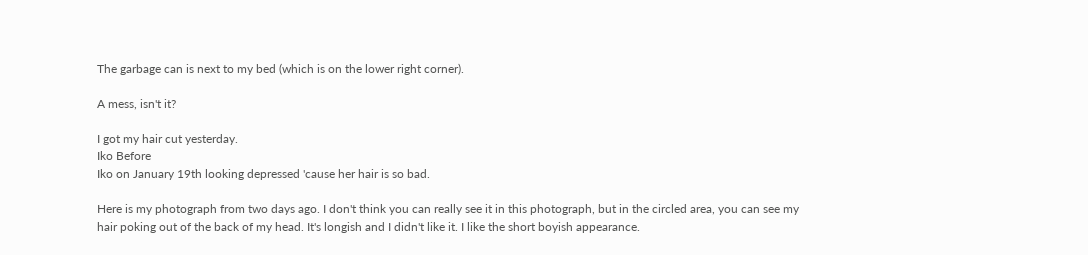The garbage can is next to my bed (which is on the lower right corner).

A mess, isn't it?

I got my hair cut yesterday.
Iko Before
Iko on January 19th looking depressed 'cause her hair is so bad.

Here is my photograph from two days ago. I don't think you can really see it in this photograph, but in the circled area, you can see my hair poking out of the back of my head. It's longish and I didn't like it. I like the short boyish appearance.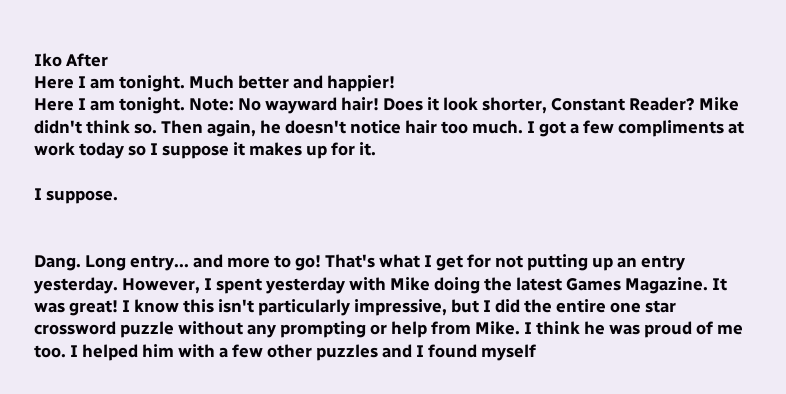Iko After
Here I am tonight. Much better and happier!
Here I am tonight. Note: No wayward hair! Does it look shorter, Constant Reader? Mike didn't think so. Then again, he doesn't notice hair too much. I got a few compliments at work today so I suppose it makes up for it.

I suppose.


Dang. Long entry... and more to go! That's what I get for not putting up an entry yesterday. However, I spent yesterday with Mike doing the latest Games Magazine. It was great! I know this isn't particularly impressive, but I did the entire one star crossword puzzle without any prompting or help from Mike. I think he was proud of me too. I helped him with a few other puzzles and I found myself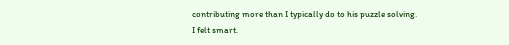contributing more than I typically do to his puzzle solving. I felt smart.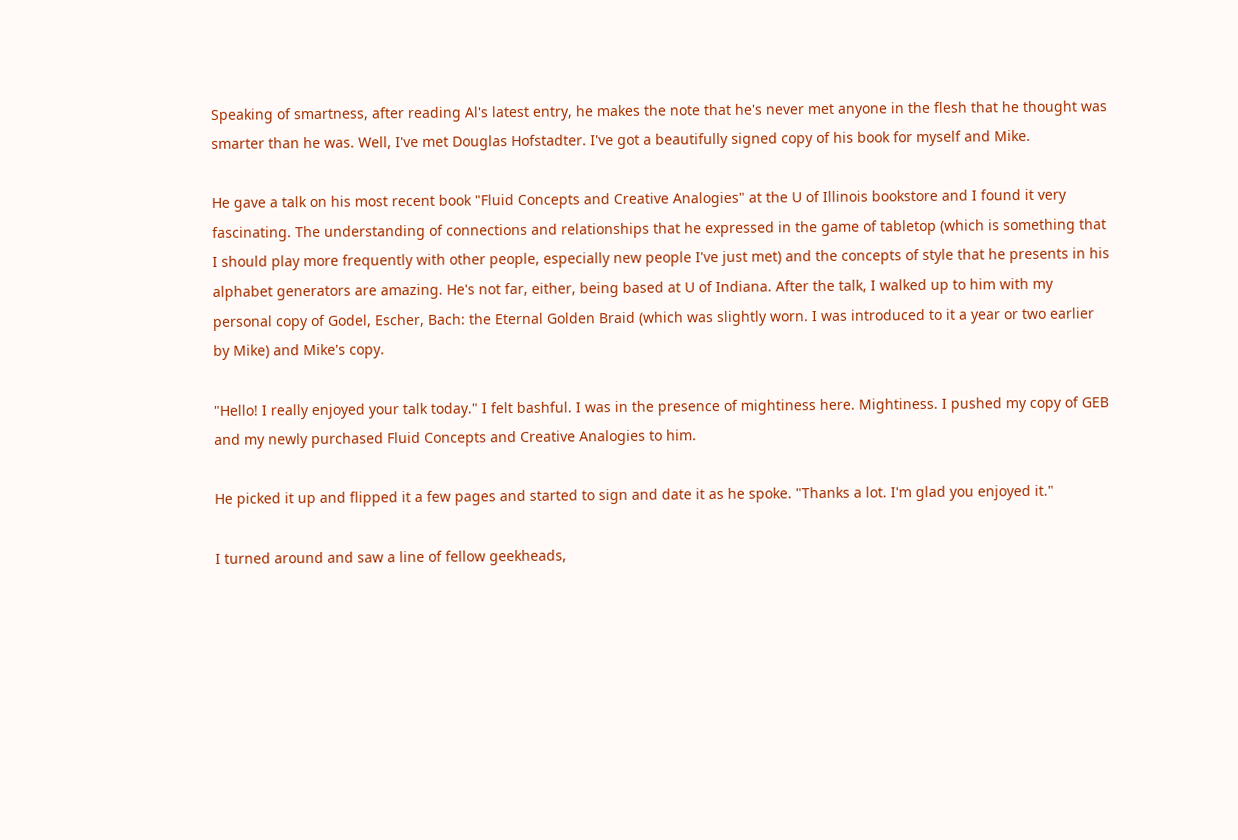Speaking of smartness, after reading Al's latest entry, he makes the note that he's never met anyone in the flesh that he thought was smarter than he was. Well, I've met Douglas Hofstadter. I've got a beautifully signed copy of his book for myself and Mike.

He gave a talk on his most recent book "Fluid Concepts and Creative Analogies" at the U of Illinois bookstore and I found it very fascinating. The understanding of connections and relationships that he expressed in the game of tabletop (which is something that I should play more frequently with other people, especially new people I've just met) and the concepts of style that he presents in his alphabet generators are amazing. He's not far, either, being based at U of Indiana. After the talk, I walked up to him with my personal copy of Godel, Escher, Bach: the Eternal Golden Braid (which was slightly worn. I was introduced to it a year or two earlier by Mike) and Mike's copy.

"Hello! I really enjoyed your talk today." I felt bashful. I was in the presence of mightiness here. Mightiness. I pushed my copy of GEB and my newly purchased Fluid Concepts and Creative Analogies to him.

He picked it up and flipped it a few pages and started to sign and date it as he spoke. "Thanks a lot. I'm glad you enjoyed it."

I turned around and saw a line of fellow geekheads,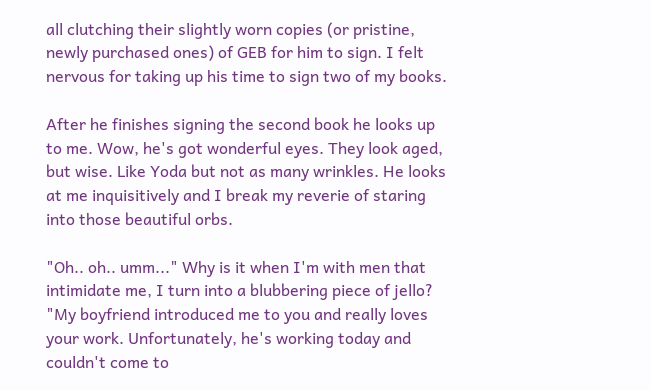all clutching their slightly worn copies (or pristine, newly purchased ones) of GEB for him to sign. I felt nervous for taking up his time to sign two of my books.

After he finishes signing the second book he looks up to me. Wow, he's got wonderful eyes. They look aged, but wise. Like Yoda but not as many wrinkles. He looks at me inquisitively and I break my reverie of staring into those beautiful orbs.

"Oh.. oh.. umm..." Why is it when I'm with men that intimidate me, I turn into a blubbering piece of jello? "My boyfriend introduced me to you and really loves your work. Unfortunately, he's working today and couldn't come to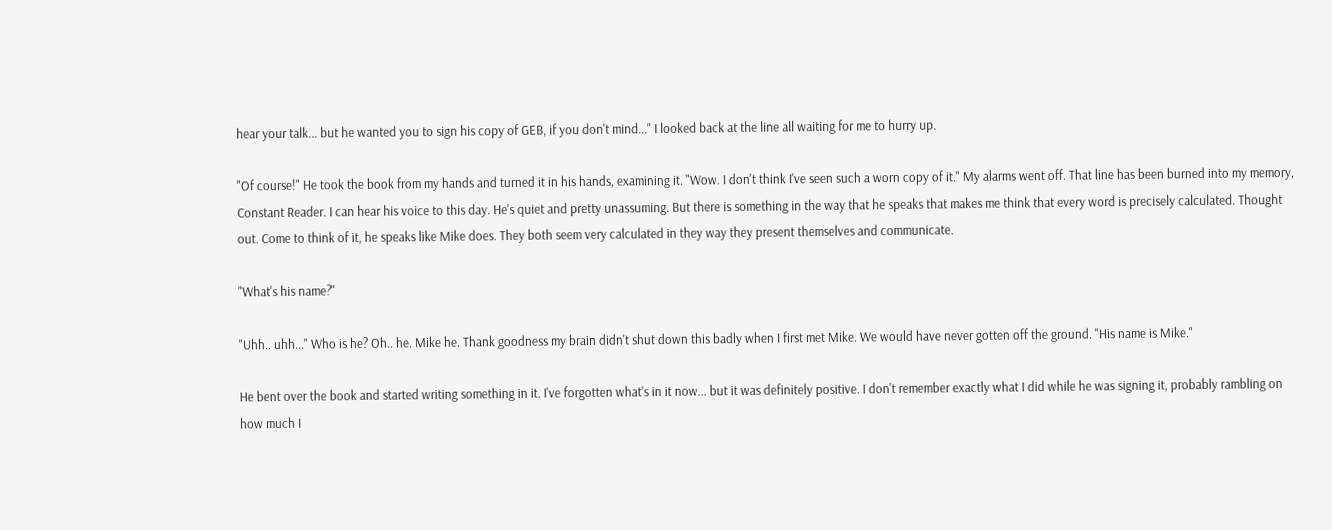hear your talk... but he wanted you to sign his copy of GEB, if you don't mind..." I looked back at the line all waiting for me to hurry up.

"Of course!" He took the book from my hands and turned it in his hands, examining it. "Wow. I don't think I've seen such a worn copy of it." My alarms went off. That line has been burned into my memory, Constant Reader. I can hear his voice to this day. He's quiet and pretty unassuming. But there is something in the way that he speaks that makes me think that every word is precisely calculated. Thought out. Come to think of it, he speaks like Mike does. They both seem very calculated in they way they present themselves and communicate.

"What's his name?"

"Uhh.. uhh..." Who is he? Oh.. he. Mike he. Thank goodness my brain didn't shut down this badly when I first met Mike. We would have never gotten off the ground. "His name is Mike."

He bent over the book and started writing something in it. I've forgotten what's in it now... but it was definitely positive. I don't remember exactly what I did while he was signing it, probably rambling on how much I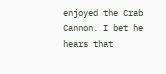enjoyed the Crab Cannon. I bet he hears that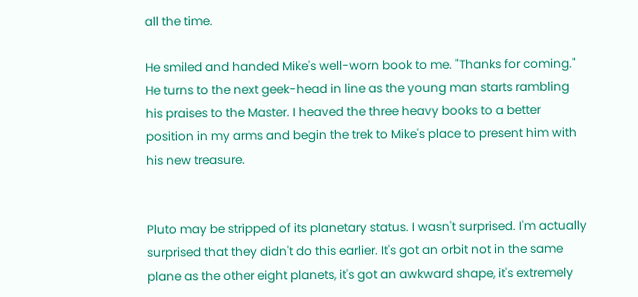all the time.

He smiled and handed Mike's well-worn book to me. "Thanks for coming." He turns to the next geek-head in line as the young man starts rambling his praises to the Master. I heaved the three heavy books to a better position in my arms and begin the trek to Mike's place to present him with his new treasure.


Pluto may be stripped of its planetary status. I wasn't surprised. I'm actually surprised that they didn't do this earlier. It's got an orbit not in the same plane as the other eight planets, it's got an awkward shape, it's extremely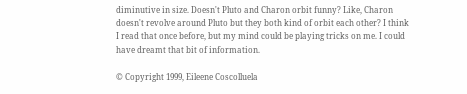diminutive in size. Doesn't Pluto and Charon orbit funny? Like, Charon doesn't revolve around Pluto but they both kind of orbit each other? I think I read that once before, but my mind could be playing tricks on me. I could have dreamt that bit of information.

© Copyright 1999, Eileene Coscolluela